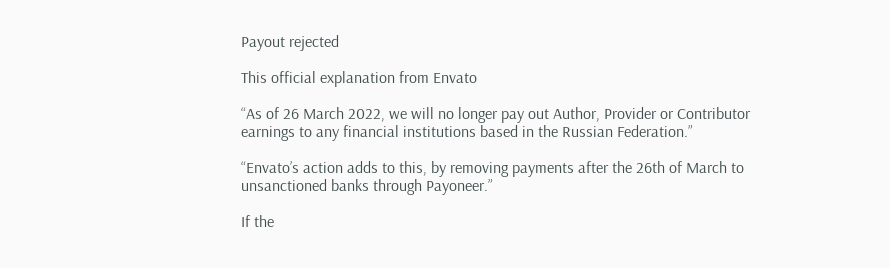Payout rejected

This official explanation from Envato

“As of 26 March 2022, we will no longer pay out Author, Provider or Contributor earnings to any financial institutions based in the Russian Federation.”

“Envato’s action adds to this, by removing payments after the 26th of March to unsanctioned banks through Payoneer.”

If the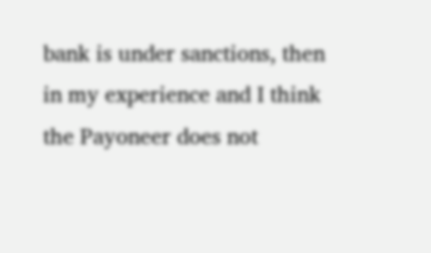bank is under sanctions, then in my experience and I think the Payoneer does not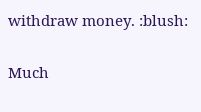withdraw money. :blush:

Much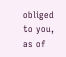obliged to you, as of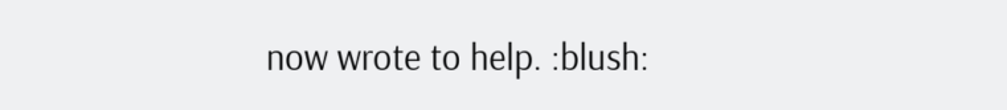now wrote to help. :blush: